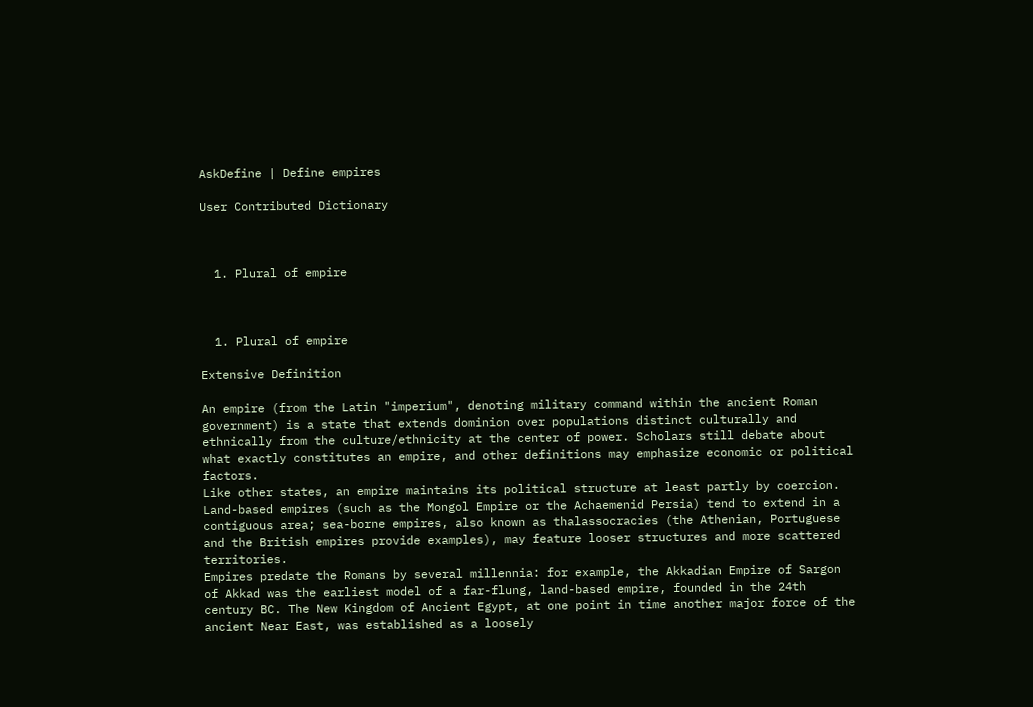AskDefine | Define empires

User Contributed Dictionary



  1. Plural of empire



  1. Plural of empire

Extensive Definition

An empire (from the Latin "imperium", denoting military command within the ancient Roman government) is a state that extends dominion over populations distinct culturally and ethnically from the culture/ethnicity at the center of power. Scholars still debate about what exactly constitutes an empire, and other definitions may emphasize economic or political factors.
Like other states, an empire maintains its political structure at least partly by coercion. Land-based empires (such as the Mongol Empire or the Achaemenid Persia) tend to extend in a contiguous area; sea-borne empires, also known as thalassocracies (the Athenian, Portuguese and the British empires provide examples), may feature looser structures and more scattered territories.
Empires predate the Romans by several millennia: for example, the Akkadian Empire of Sargon of Akkad was the earliest model of a far-flung, land-based empire, founded in the 24th century BC. The New Kingdom of Ancient Egypt, at one point in time another major force of the ancient Near East, was established as a loosely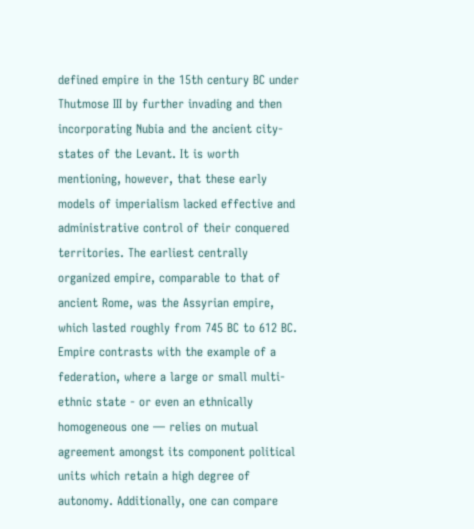defined empire in the 15th century BC under Thutmose III by further invading and then incorporating Nubia and the ancient city-states of the Levant. It is worth mentioning, however, that these early models of imperialism lacked effective and administrative control of their conquered territories. The earliest centrally organized empire, comparable to that of ancient Rome, was the Assyrian empire, which lasted roughly from 745 BC to 612 BC. Empire contrasts with the example of a federation, where a large or small multi-ethnic state - or even an ethnically homogeneous one — relies on mutual agreement amongst its component political units which retain a high degree of autonomy. Additionally, one can compare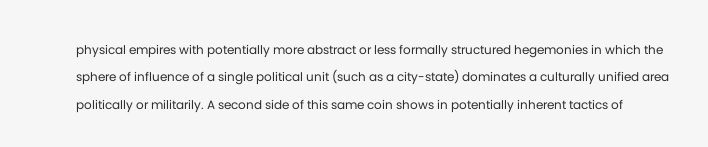physical empires with potentially more abstract or less formally structured hegemonies in which the sphere of influence of a single political unit (such as a city-state) dominates a culturally unified area politically or militarily. A second side of this same coin shows in potentially inherent tactics of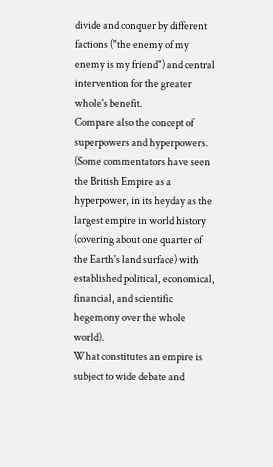divide and conquer by different factions ("the enemy of my enemy is my friend") and central intervention for the greater whole's benefit.
Compare also the concept of superpowers and hyperpowers. (Some commentators have seen the British Empire as a hyperpower, in its heyday as the largest empire in world history (covering about one quarter of the Earth's land surface) with established political, economical, financial, and scientific hegemony over the whole world).
What constitutes an empire is subject to wide debate and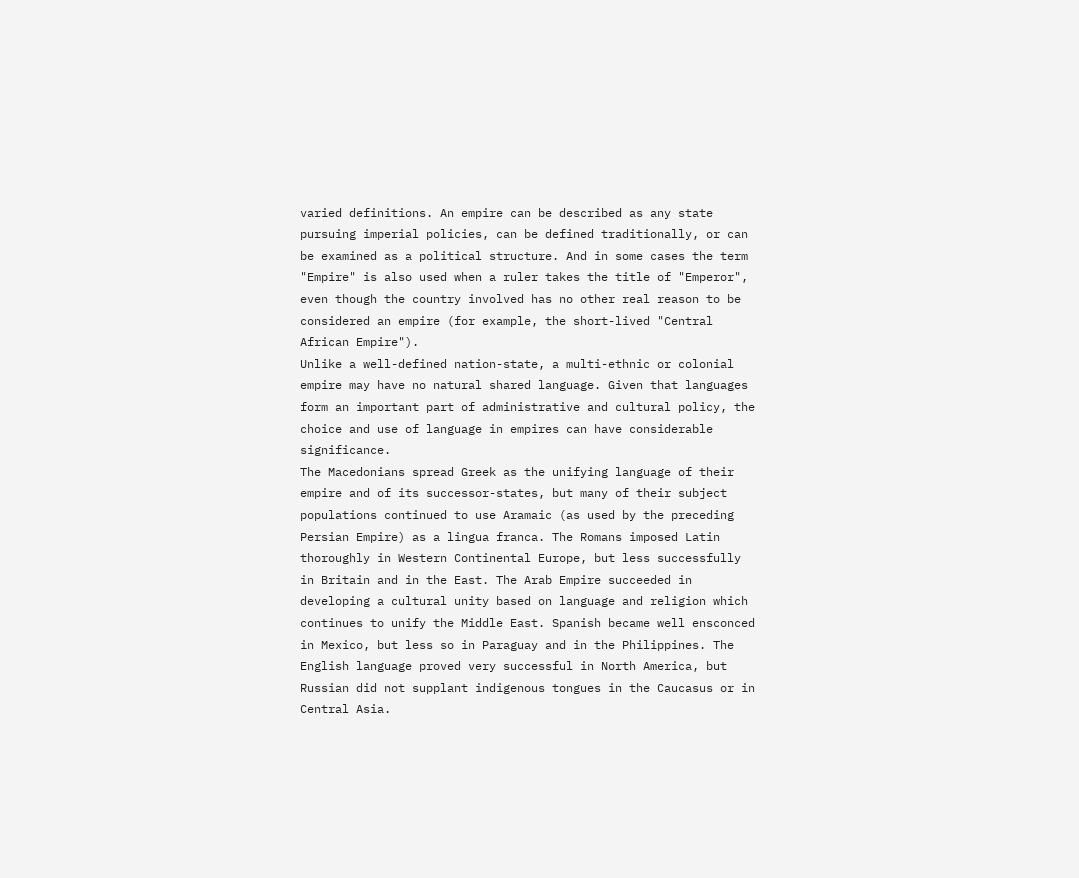varied definitions. An empire can be described as any state pursuing imperial policies, can be defined traditionally, or can be examined as a political structure. And in some cases the term "Empire" is also used when a ruler takes the title of "Emperor", even though the country involved has no other real reason to be considered an empire (for example, the short-lived "Central African Empire").
Unlike a well-defined nation-state, a multi-ethnic or colonial empire may have no natural shared language. Given that languages form an important part of administrative and cultural policy, the choice and use of language in empires can have considerable significance.
The Macedonians spread Greek as the unifying language of their empire and of its successor-states, but many of their subject populations continued to use Aramaic (as used by the preceding Persian Empire) as a lingua franca. The Romans imposed Latin thoroughly in Western Continental Europe, but less successfully in Britain and in the East. The Arab Empire succeeded in developing a cultural unity based on language and religion which continues to unify the Middle East. Spanish became well ensconced in Mexico, but less so in Paraguay and in the Philippines. The English language proved very successful in North America, but Russian did not supplant indigenous tongues in the Caucasus or in Central Asia.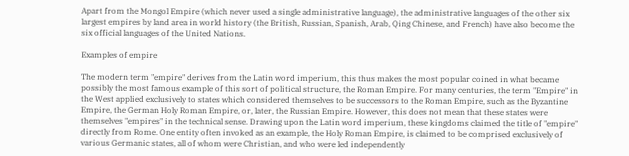Apart from the Mongol Empire (which never used a single administrative language), the administrative languages of the other six largest empires by land area in world history (the British, Russian, Spanish, Arab, Qing Chinese, and French) have also become the six official languages of the United Nations.

Examples of empire

The modern term "empire" derives from the Latin word imperium, this thus makes the most popular coined in what became possibly the most famous example of this sort of political structure, the Roman Empire. For many centuries, the term "Empire" in the West applied exclusively to states which considered themselves to be successors to the Roman Empire, such as the Byzantine Empire, the German Holy Roman Empire, or, later, the Russian Empire. However, this does not mean that these states were themselves "empires" in the technical sense. Drawing upon the Latin word imperium, these kingdoms claimed the title of "empire" directly from Rome. One entity often invoked as an example, the Holy Roman Empire, is claimed to be comprised exclusively of various Germanic states, all of whom were Christian, and who were led independently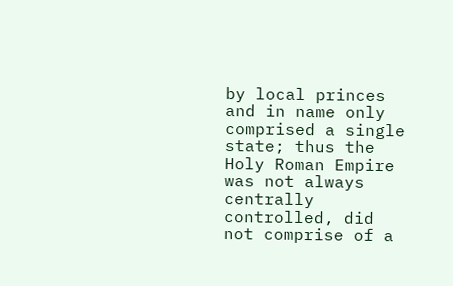by local princes and in name only comprised a single state; thus the Holy Roman Empire was not always centrally controlled, did not comprise of a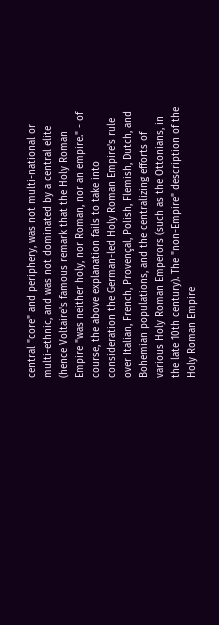central "core" and periphery, was not multi-national or multi-ethnic, and was not dominated by a central elite (hence Voltaire's famous remark that the Holy Roman Empire "was neither holy, nor Roman, nor an empire." - of course, the above explanation fails to take into consideration the German-led Holy Roman Empire's rule over Italian, French, Provençal, Polish, Flemish, Dutch, and Bohemian populations, and the centralizing efforts of various Holy Roman Emperors (such as the Ottonians, in the late 10th century). The "non-Empire" description of the Holy Roman Empire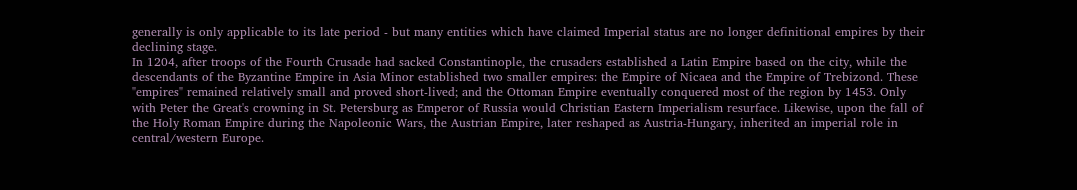generally is only applicable to its late period - but many entities which have claimed Imperial status are no longer definitional empires by their declining stage.
In 1204, after troops of the Fourth Crusade had sacked Constantinople, the crusaders established a Latin Empire based on the city, while the descendants of the Byzantine Empire in Asia Minor established two smaller empires: the Empire of Nicaea and the Empire of Trebizond. These "empires" remained relatively small and proved short-lived; and the Ottoman Empire eventually conquered most of the region by 1453. Only with Peter the Great's crowning in St. Petersburg as Emperor of Russia would Christian Eastern Imperialism resurface. Likewise, upon the fall of the Holy Roman Empire during the Napoleonic Wars, the Austrian Empire, later reshaped as Austria-Hungary, inherited an imperial role in central/western Europe.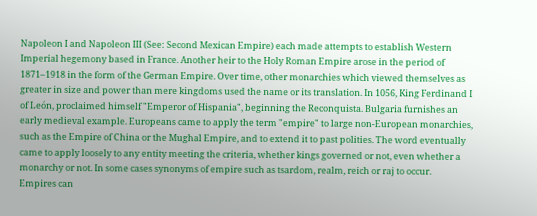Napoleon I and Napoleon III (See: Second Mexican Empire) each made attempts to establish Western Imperial hegemony based in France. Another heir to the Holy Roman Empire arose in the period of 1871–1918 in the form of the German Empire. Over time, other monarchies which viewed themselves as greater in size and power than mere kingdoms used the name or its translation. In 1056, King Ferdinand I of León, proclaimed himself "Emperor of Hispania", beginning the Reconquista. Bulgaria furnishes an early medieval example. Europeans came to apply the term "empire" to large non-European monarchies, such as the Empire of China or the Mughal Empire, and to extend it to past polities. The word eventually came to apply loosely to any entity meeting the criteria, whether kings governed or not, even whether a monarchy or not. In some cases synonyms of empire such as tsardom, realm, reich or raj to occur.
Empires can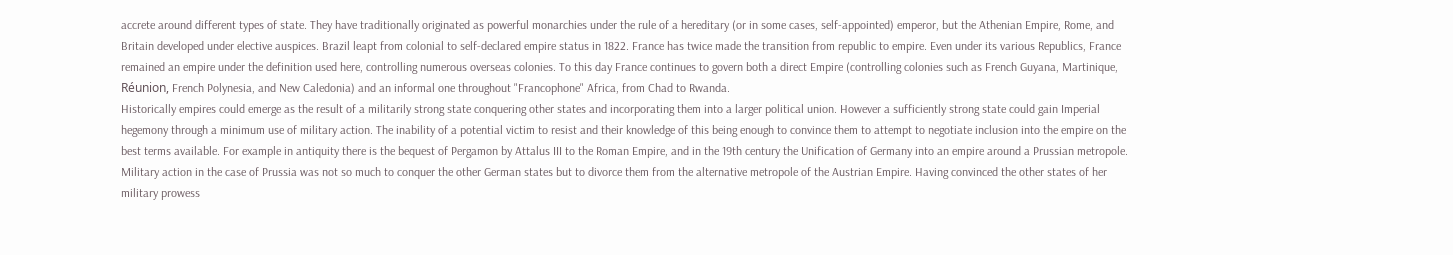accrete around different types of state. They have traditionally originated as powerful monarchies under the rule of a hereditary (or in some cases, self-appointed) emperor, but the Athenian Empire, Rome, and Britain developed under elective auspices. Brazil leapt from colonial to self-declared empire status in 1822. France has twice made the transition from republic to empire. Even under its various Republics, France remained an empire under the definition used here, controlling numerous overseas colonies. To this day France continues to govern both a direct Empire (controlling colonies such as French Guyana, Martinique, Réunion, French Polynesia, and New Caledonia) and an informal one throughout "Francophone" Africa, from Chad to Rwanda.
Historically empires could emerge as the result of a militarily strong state conquering other states and incorporating them into a larger political union. However a sufficiently strong state could gain Imperial hegemony through a minimum use of military action. The inability of a potential victim to resist and their knowledge of this being enough to convince them to attempt to negotiate inclusion into the empire on the best terms available. For example in antiquity there is the bequest of Pergamon by Attalus III to the Roman Empire, and in the 19th century the Unification of Germany into an empire around a Prussian metropole. Military action in the case of Prussia was not so much to conquer the other German states but to divorce them from the alternative metropole of the Austrian Empire. Having convinced the other states of her military prowess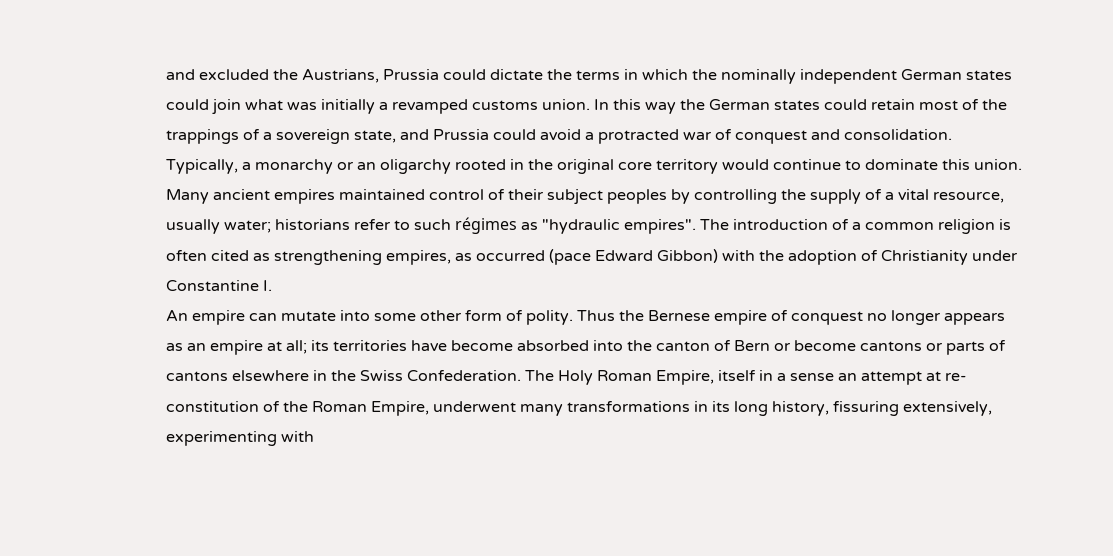and excluded the Austrians, Prussia could dictate the terms in which the nominally independent German states could join what was initially a revamped customs union. In this way the German states could retain most of the trappings of a sovereign state, and Prussia could avoid a protracted war of conquest and consolidation.
Typically, a monarchy or an oligarchy rooted in the original core territory would continue to dominate this union. Many ancient empires maintained control of their subject peoples by controlling the supply of a vital resource, usually water; historians refer to such régimes as "hydraulic empires". The introduction of a common religion is often cited as strengthening empires, as occurred (pace Edward Gibbon) with the adoption of Christianity under Constantine I.
An empire can mutate into some other form of polity. Thus the Bernese empire of conquest no longer appears as an empire at all; its territories have become absorbed into the canton of Bern or become cantons or parts of cantons elsewhere in the Swiss Confederation. The Holy Roman Empire, itself in a sense an attempt at re-constitution of the Roman Empire, underwent many transformations in its long history, fissuring extensively, experimenting with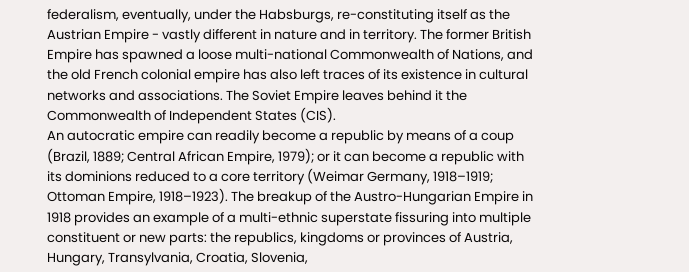federalism, eventually, under the Habsburgs, re-constituting itself as the Austrian Empire - vastly different in nature and in territory. The former British Empire has spawned a loose multi-national Commonwealth of Nations, and the old French colonial empire has also left traces of its existence in cultural networks and associations. The Soviet Empire leaves behind it the Commonwealth of Independent States (CIS).
An autocratic empire can readily become a republic by means of a coup (Brazil, 1889; Central African Empire, 1979); or it can become a republic with its dominions reduced to a core territory (Weimar Germany, 1918–1919; Ottoman Empire, 1918–1923). The breakup of the Austro-Hungarian Empire in 1918 provides an example of a multi-ethnic superstate fissuring into multiple constituent or new parts: the republics, kingdoms or provinces of Austria, Hungary, Transylvania, Croatia, Slovenia,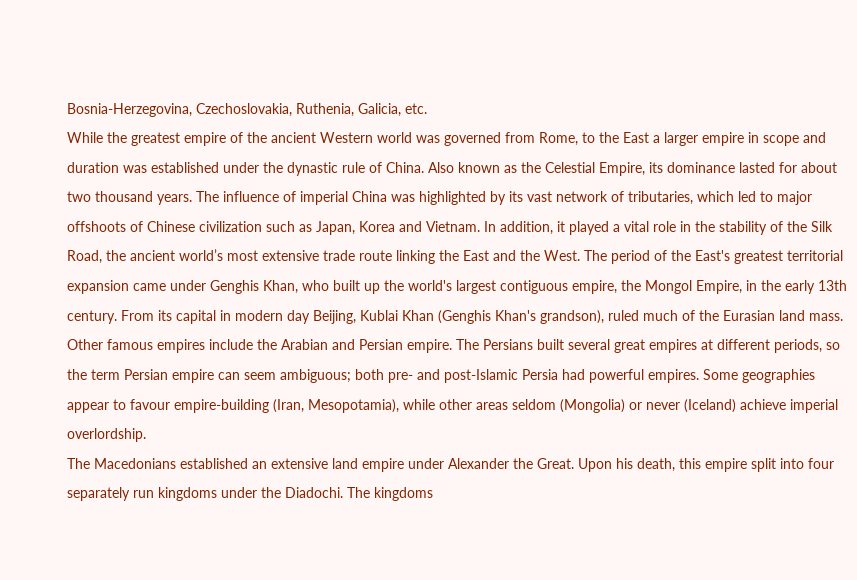Bosnia-Herzegovina, Czechoslovakia, Ruthenia, Galicia, etc.
While the greatest empire of the ancient Western world was governed from Rome, to the East a larger empire in scope and duration was established under the dynastic rule of China. Also known as the Celestial Empire, its dominance lasted for about two thousand years. The influence of imperial China was highlighted by its vast network of tributaries, which led to major offshoots of Chinese civilization such as Japan, Korea and Vietnam. In addition, it played a vital role in the stability of the Silk Road, the ancient world’s most extensive trade route linking the East and the West. The period of the East's greatest territorial expansion came under Genghis Khan, who built up the world's largest contiguous empire, the Mongol Empire, in the early 13th century. From its capital in modern day Beijing, Kublai Khan (Genghis Khan's grandson), ruled much of the Eurasian land mass.
Other famous empires include the Arabian and Persian empire. The Persians built several great empires at different periods, so the term Persian empire can seem ambiguous; both pre- and post-Islamic Persia had powerful empires. Some geographies appear to favour empire-building (Iran, Mesopotamia), while other areas seldom (Mongolia) or never (Iceland) achieve imperial overlordship.
The Macedonians established an extensive land empire under Alexander the Great. Upon his death, this empire split into four separately run kingdoms under the Diadochi. The kingdoms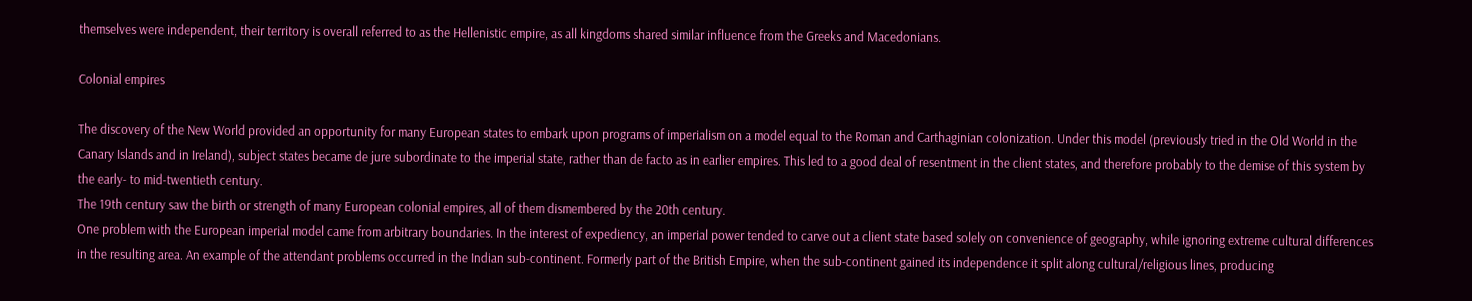themselves were independent, their territory is overall referred to as the Hellenistic empire, as all kingdoms shared similar influence from the Greeks and Macedonians.

Colonial empires

The discovery of the New World provided an opportunity for many European states to embark upon programs of imperialism on a model equal to the Roman and Carthaginian colonization. Under this model (previously tried in the Old World in the Canary Islands and in Ireland), subject states became de jure subordinate to the imperial state, rather than de facto as in earlier empires. This led to a good deal of resentment in the client states, and therefore probably to the demise of this system by the early- to mid-twentieth century.
The 19th century saw the birth or strength of many European colonial empires, all of them dismembered by the 20th century.
One problem with the European imperial model came from arbitrary boundaries. In the interest of expediency, an imperial power tended to carve out a client state based solely on convenience of geography, while ignoring extreme cultural differences in the resulting area. An example of the attendant problems occurred in the Indian sub-continent. Formerly part of the British Empire, when the sub-continent gained its independence it split along cultural/religious lines, producing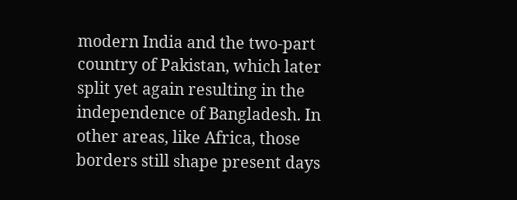modern India and the two-part country of Pakistan, which later split yet again resulting in the independence of Bangladesh. In other areas, like Africa, those borders still shape present days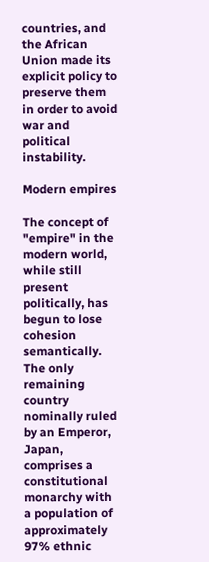countries, and the African Union made its explicit policy to preserve them in order to avoid war and political instability.

Modern empires

The concept of "empire" in the modern world, while still present politically, has begun to lose cohesion semantically. The only remaining country nominally ruled by an Emperor, Japan, comprises a constitutional monarchy with a population of approximately 97% ethnic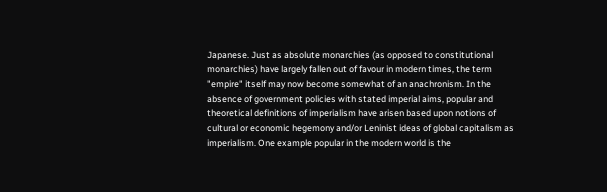Japanese. Just as absolute monarchies (as opposed to constitutional monarchies) have largely fallen out of favour in modern times, the term "empire" itself may now become somewhat of an anachronism. In the absence of government policies with stated imperial aims, popular and theoretical definitions of imperialism have arisen based upon notions of cultural or economic hegemony and/or Leninist ideas of global capitalism as imperialism. One example popular in the modern world is the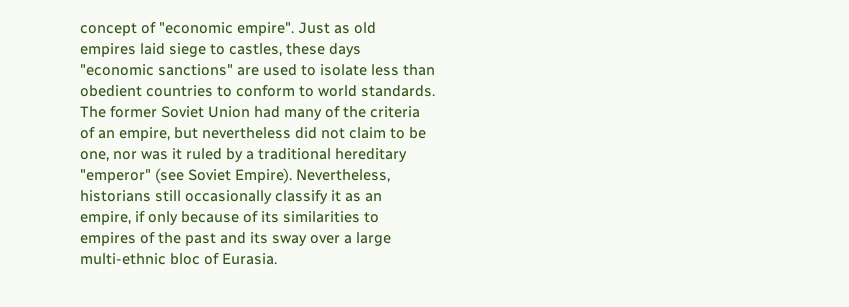concept of "economic empire". Just as old empires laid siege to castles, these days "economic sanctions" are used to isolate less than obedient countries to conform to world standards.
The former Soviet Union had many of the criteria of an empire, but nevertheless did not claim to be one, nor was it ruled by a traditional hereditary "emperor" (see Soviet Empire). Nevertheless, historians still occasionally classify it as an empire, if only because of its similarities to empires of the past and its sway over a large multi-ethnic bloc of Eurasia.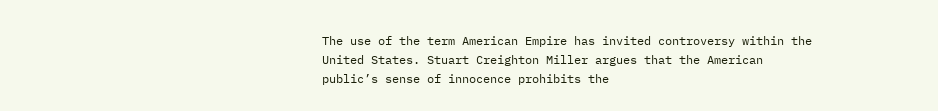The use of the term American Empire has invited controversy within the United States. Stuart Creighton Miller argues that the American public’s sense of innocence prohibits the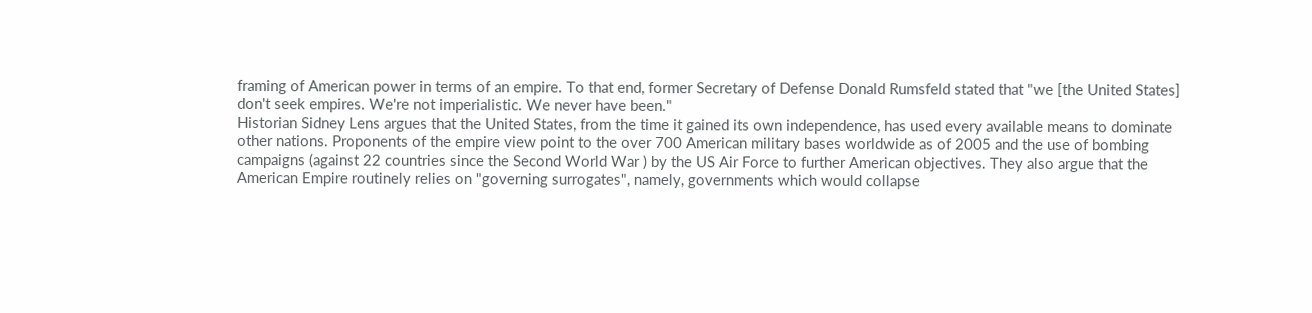framing of American power in terms of an empire. To that end, former Secretary of Defense Donald Rumsfeld stated that "we [the United States] don't seek empires. We're not imperialistic. We never have been."
Historian Sidney Lens argues that the United States, from the time it gained its own independence, has used every available means to dominate other nations. Proponents of the empire view point to the over 700 American military bases worldwide as of 2005 and the use of bombing campaigns (against 22 countries since the Second World War ) by the US Air Force to further American objectives. They also argue that the American Empire routinely relies on "governing surrogates", namely, governments which would collapse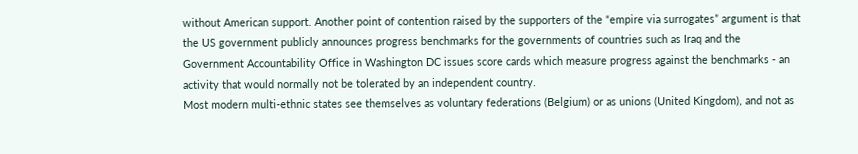without American support. Another point of contention raised by the supporters of the “empire via surrogates” argument is that the US government publicly announces progress benchmarks for the governments of countries such as Iraq and the Government Accountability Office in Washington DC issues score cards which measure progress against the benchmarks - an activity that would normally not be tolerated by an independent country.
Most modern multi-ethnic states see themselves as voluntary federations (Belgium) or as unions (United Kingdom), and not as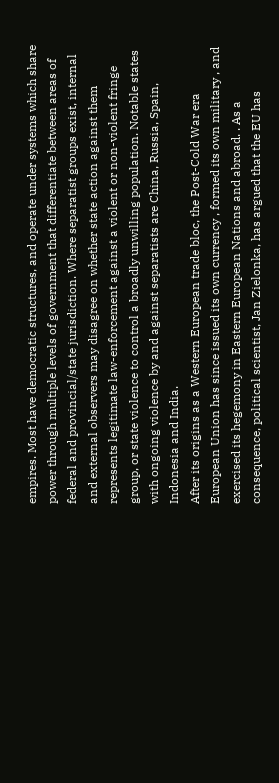empires. Most have democratic structures, and operate under systems which share power through multiple levels of government that differentiate between areas of federal and provincial/state jurisdiction. Where separatist groups exist, internal and external observers may disagree on whether state action against them represents legitimate law-enforcement against a violent or non-violent fringe group, or state violence to control a broadly unwilling population. Notable states with ongoing violence by and against separatists are China, Russia, Spain, Indonesia and India.
After its origins as a Western European trade bloc, the Post-Cold War era European Union has since issued its own currency , formed its own military , and exercised its hegemony in Eastern European Nations and abroad. . As a consequence, political scientist, Jan Zielonka, has argued that the EU has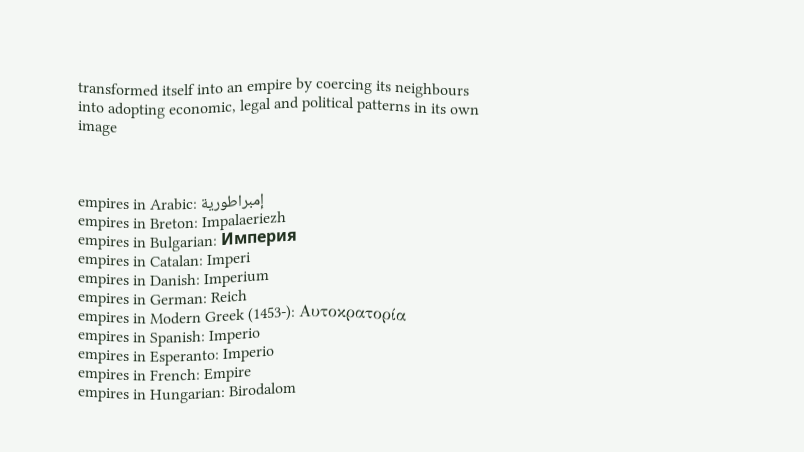transformed itself into an empire by coercing its neighbours into adopting economic, legal and political patterns in its own image



empires in Arabic: إمبراطورية
empires in Breton: Impalaeriezh
empires in Bulgarian: Империя
empires in Catalan: Imperi
empires in Danish: Imperium
empires in German: Reich
empires in Modern Greek (1453-): Αυτοκρατορία
empires in Spanish: Imperio
empires in Esperanto: Imperio
empires in French: Empire
empires in Hungarian: Birodalom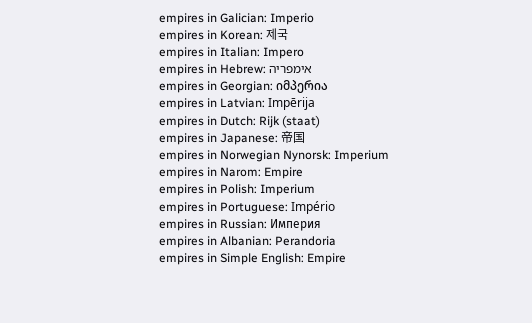empires in Galician: Imperio
empires in Korean: 제국
empires in Italian: Impero
empires in Hebrew: אימפריה
empires in Georgian: იმპერია
empires in Latvian: Impērija
empires in Dutch: Rijk (staat)
empires in Japanese: 帝国
empires in Norwegian Nynorsk: Imperium
empires in Narom: Empire
empires in Polish: Imperium
empires in Portuguese: Império
empires in Russian: Империя
empires in Albanian: Perandoria
empires in Simple English: Empire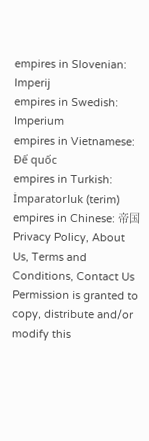empires in Slovenian: Imperij
empires in Swedish: Imperium
empires in Vietnamese: Đế quốc
empires in Turkish: İmparatorluk (terim)
empires in Chinese: 帝国
Privacy Policy, About Us, Terms and Conditions, Contact Us
Permission is granted to copy, distribute and/or modify this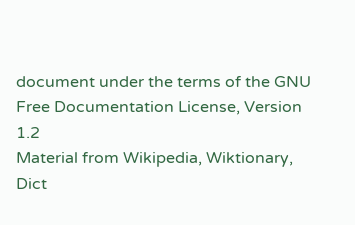document under the terms of the GNU Free Documentation License, Version 1.2
Material from Wikipedia, Wiktionary, Dict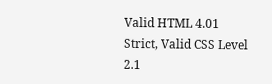Valid HTML 4.01 Strict, Valid CSS Level 2.1